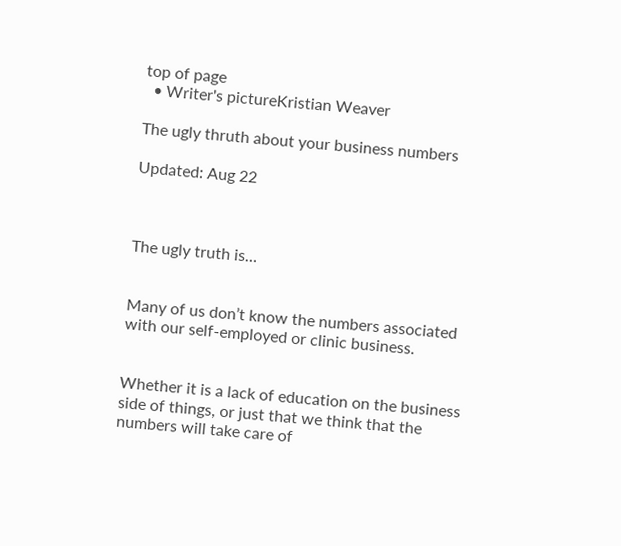top of page
  • Writer's pictureKristian Weaver

The ugly thruth about your business numbers

Updated: Aug 22



The ugly truth is…


Many of us don’t know the numbers associated with our self-employed or clinic business.


Whether it is a lack of education on the business side of things, or just that we think that the numbers will take care of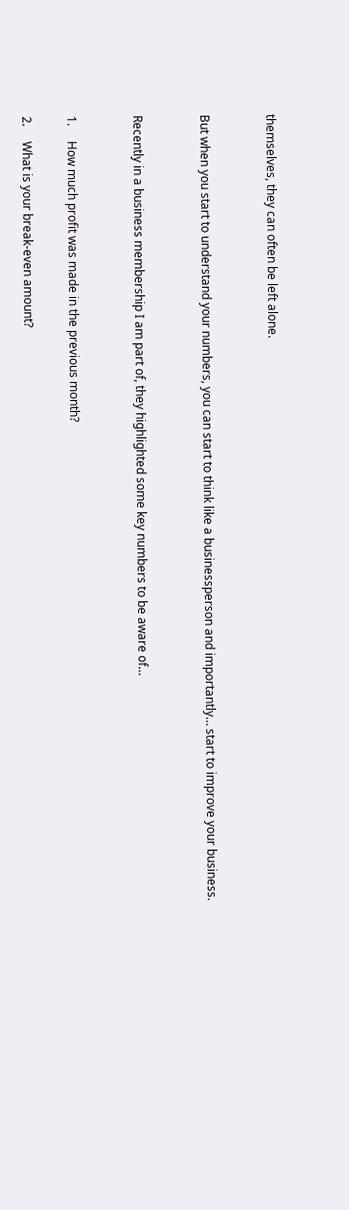themselves, they can often be left alone.


But when you start to understand your numbers, you can start to think like a businessperson and importantly… start to improve your business.


Recently in a business membership I am part of, they highlighted some key numbers to be aware of…


1.     How much profit was made in the previous month?

2.     What is your break-even amount?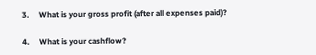3.     What is your gross profit (after all expenses paid)?

4.     What is your cashflow?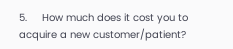5.     How much does it cost you to acquire a new customer/patient?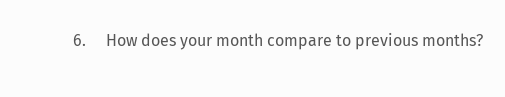6.     How does your month compare to previous months?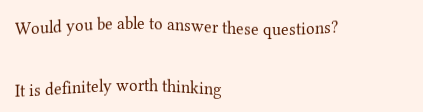Would you be able to answer these questions?


It is definitely worth thinking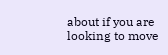about if you are looking to move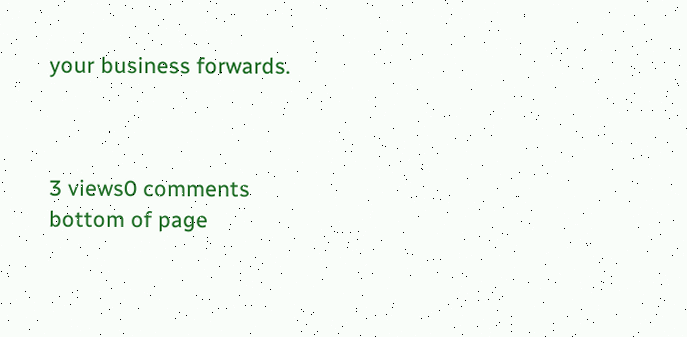your business forwards.



3 views0 comments
bottom of page